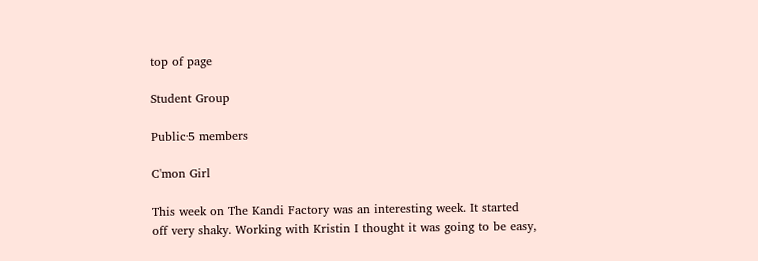top of page

Student Group

Public·5 members

C'mon Girl

This week on The Kandi Factory was an interesting week. It started off very shaky. Working with Kristin I thought it was going to be easy,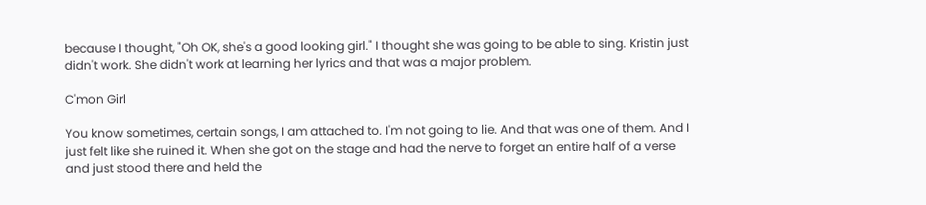because I thought, "Oh OK, she's a good looking girl." I thought she was going to be able to sing. Kristin just didn't work. She didn't work at learning her lyrics and that was a major problem.

C'mon Girl

You know sometimes, certain songs, I am attached to. I'm not going to lie. And that was one of them. And I just felt like she ruined it. When she got on the stage and had the nerve to forget an entire half of a verse and just stood there and held the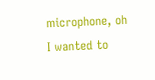microphone, oh I wanted to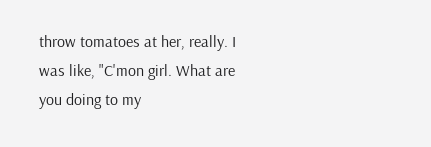throw tomatoes at her, really. I was like, "C'mon girl. What are you doing to my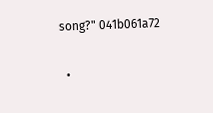song?" 041b061a72

  •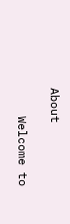About

    Welcome to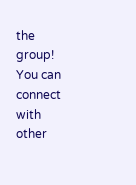the group! You can connect with other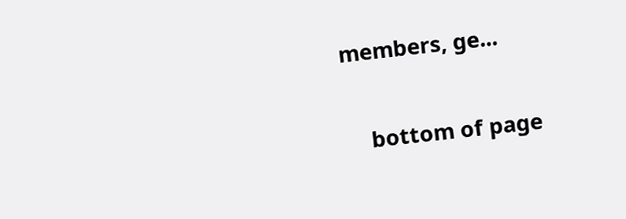members, ge...

    bottom of page